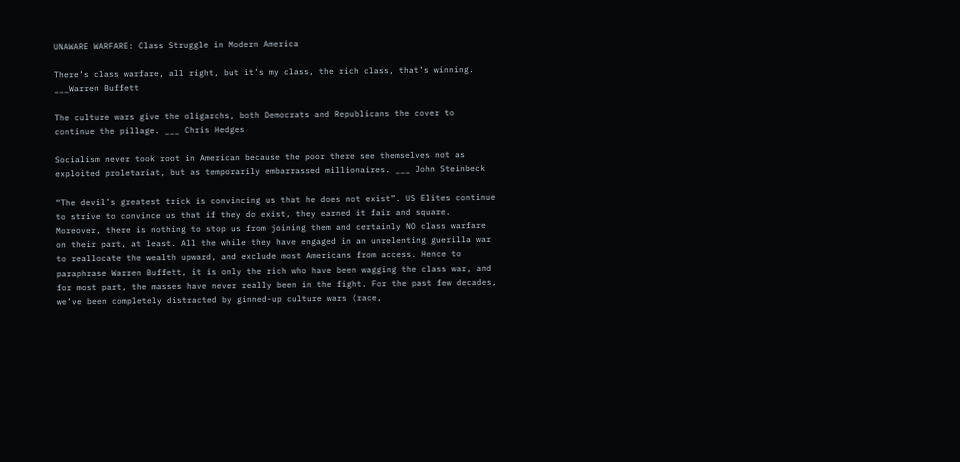UNAWARE WARFARE: Class Struggle in Modern America

There’s class warfare, all right, but it’s my class, the rich class, that’s winning. ___Warren Buffett

The culture wars give the oligarchs, both Democrats and Republicans the cover to continue the pillage. ___ Chris Hedges

Socialism never took root in American because the poor there see themselves not as exploited proletariat, but as temporarily embarrassed millionaires. ___ John Steinbeck

“The devil’s greatest trick is convincing us that he does not exist”. US Elites continue to strive to convince us that if they do exist, they earned it fair and square. Moreover, there is nothing to stop us from joining them and certainly NO class warfare on their part, at least. All the while they have engaged in an unrelenting guerilla war to reallocate the wealth upward, and exclude most Americans from access. Hence to paraphrase Warren Buffett, it is only the rich who have been wagging the class war, and for most part, the masses have never really been in the fight. For the past few decades, we’ve been completely distracted by ginned-up culture wars (race,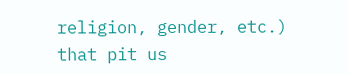religion, gender, etc.) that pit us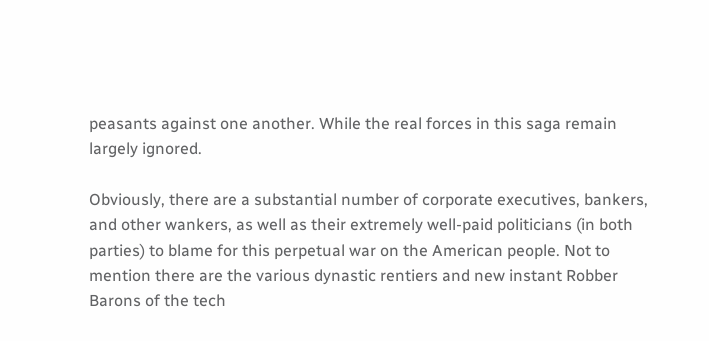peasants against one another. While the real forces in this saga remain largely ignored.

Obviously, there are a substantial number of corporate executives, bankers, and other wankers, as well as their extremely well-paid politicians (in both parties) to blame for this perpetual war on the American people. Not to mention there are the various dynastic rentiers and new instant Robber Barons of the tech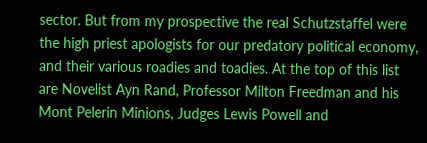sector. But from my prospective the real Schutzstaffel were the high priest apologists for our predatory political economy, and their various roadies and toadies. At the top of this list are Novelist Ayn Rand, Professor Milton Freedman and his Mont Pelerin Minions, Judges Lewis Powell and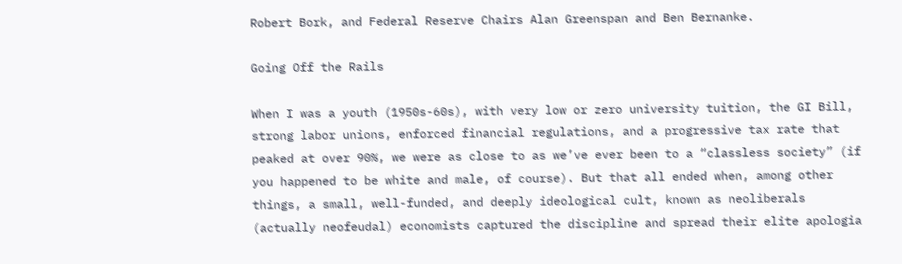Robert Bork, and Federal Reserve Chairs Alan Greenspan and Ben Bernanke.

Going Off the Rails

When I was a youth (1950s-60s), with very low or zero university tuition, the GI Bill, strong labor unions, enforced financial regulations, and a progressive tax rate that peaked at over 90%, we were as close to as we’ve ever been to a “classless society” (if you happened to be white and male, of course). But that all ended when, among other things, a small, well-funded, and deeply ideological cult, known as neoliberals (actually neofeudal) economists captured the discipline and spread their elite apologia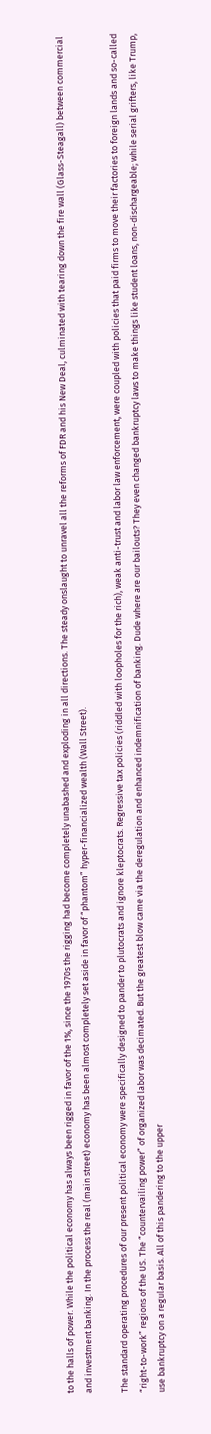to the halls of power. While the political economy has always been rigged in favor of the 1%, since the 1970s the rigging had become completely unabashed and exploding in all directions. The steady onslaught to unravel all the reforms of FDR and his New Deal, culminated with tearing down the fire wall (Glass-Steagall) between commercial and investment banking. In the process the real (main street) economy has been almost completely set aside in favor of “phantom” hyper-financialized wealth (Wall Street).

The standard operating procedures of our present political economy were specifically designed to pander to plutocrats and ignore kleptocrats. Regressive tax policies (riddled with loopholes for the rich), weak anti-trust and labor law enforcement, were coupled with policies that paid firms to move their factories to foreign lands and so-called “right-to-work” regions of the US. The “countervailing power” of organized labor was decimated. But the greatest blow came via the deregulation and enhanced indemnification of banking. Dude where are our bailouts? They even changed bankruptcy laws to make things like student loans, non-dischargeable; while serial grifters, like Trump, use bankruptcy on a regular basis. All of this pandering to the upper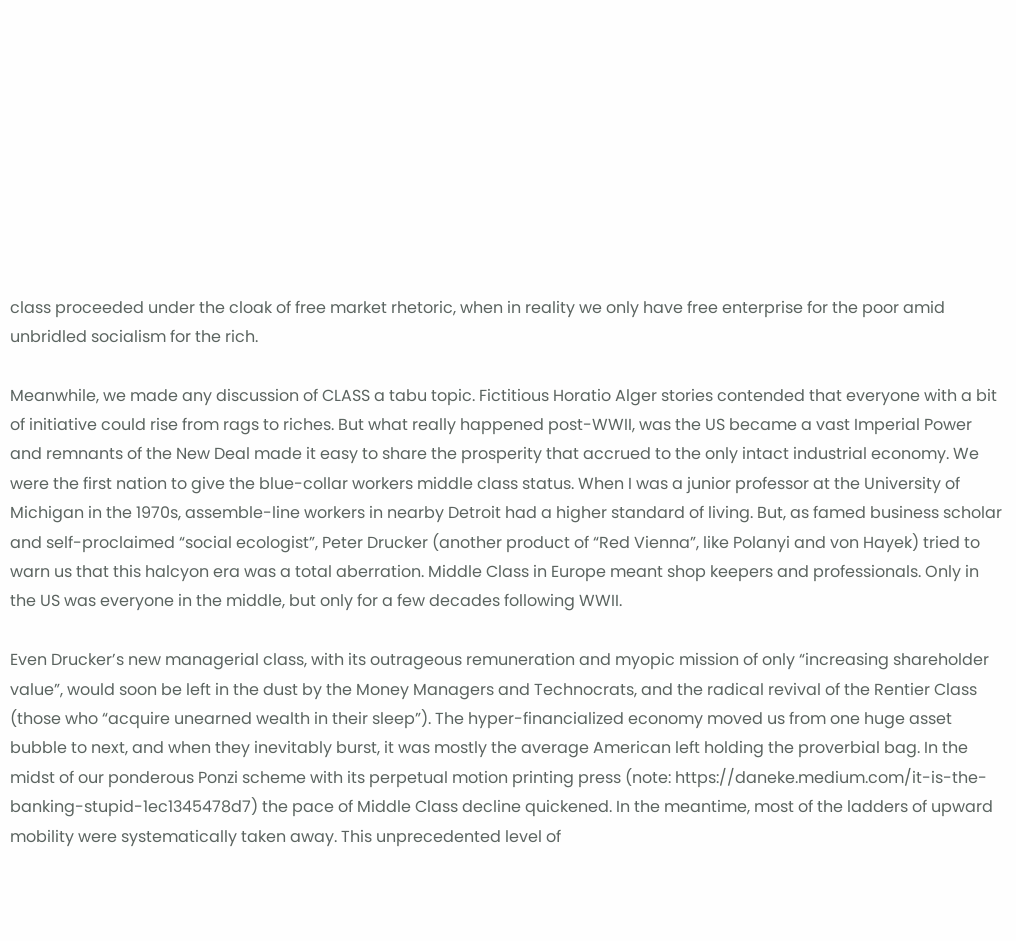class proceeded under the cloak of free market rhetoric, when in reality we only have free enterprise for the poor amid unbridled socialism for the rich.

Meanwhile, we made any discussion of CLASS a tabu topic. Fictitious Horatio Alger stories contended that everyone with a bit of initiative could rise from rags to riches. But what really happened post-WWII, was the US became a vast Imperial Power and remnants of the New Deal made it easy to share the prosperity that accrued to the only intact industrial economy. We were the first nation to give the blue-collar workers middle class status. When I was a junior professor at the University of Michigan in the 1970s, assemble-line workers in nearby Detroit had a higher standard of living. But, as famed business scholar and self-proclaimed “social ecologist”, Peter Drucker (another product of “Red Vienna”, like Polanyi and von Hayek) tried to warn us that this halcyon era was a total aberration. Middle Class in Europe meant shop keepers and professionals. Only in the US was everyone in the middle, but only for a few decades following WWII.

Even Drucker’s new managerial class, with its outrageous remuneration and myopic mission of only “increasing shareholder value”, would soon be left in the dust by the Money Managers and Technocrats, and the radical revival of the Rentier Class (those who “acquire unearned wealth in their sleep”). The hyper-financialized economy moved us from one huge asset bubble to next, and when they inevitably burst, it was mostly the average American left holding the proverbial bag. In the midst of our ponderous Ponzi scheme with its perpetual motion printing press (note: https://daneke.medium.com/it-is-the-banking-stupid-1ec1345478d7) the pace of Middle Class decline quickened. In the meantime, most of the ladders of upward mobility were systematically taken away. This unprecedented level of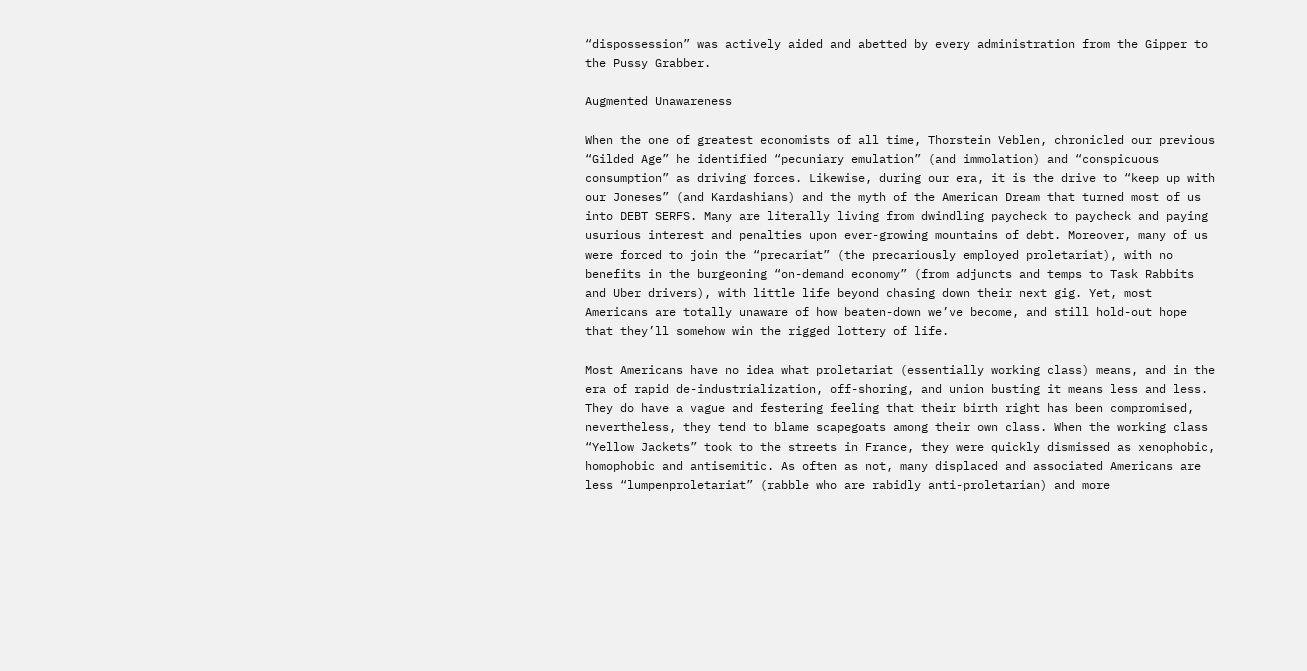“dispossession” was actively aided and abetted by every administration from the Gipper to the Pussy Grabber.

Augmented Unawareness

When the one of greatest economists of all time, Thorstein Veblen, chronicled our previous “Gilded Age” he identified “pecuniary emulation” (and immolation) and “conspicuous consumption” as driving forces. Likewise, during our era, it is the drive to “keep up with our Joneses” (and Kardashians) and the myth of the American Dream that turned most of us into DEBT SERFS. Many are literally living from dwindling paycheck to paycheck and paying usurious interest and penalties upon ever-growing mountains of debt. Moreover, many of us were forced to join the “precariat” (the precariously employed proletariat), with no benefits in the burgeoning “on-demand economy” (from adjuncts and temps to Task Rabbits and Uber drivers), with little life beyond chasing down their next gig. Yet, most Americans are totally unaware of how beaten-down we’ve become, and still hold-out hope that they’ll somehow win the rigged lottery of life.

Most Americans have no idea what proletariat (essentially working class) means, and in the era of rapid de-industrialization, off-shoring, and union busting it means less and less. They do have a vague and festering feeling that their birth right has been compromised, nevertheless, they tend to blame scapegoats among their own class. When the working class “Yellow Jackets” took to the streets in France, they were quickly dismissed as xenophobic, homophobic and antisemitic. As often as not, many displaced and associated Americans are less “lumpenproletariat” (rabble who are rabidly anti-proletarian) and more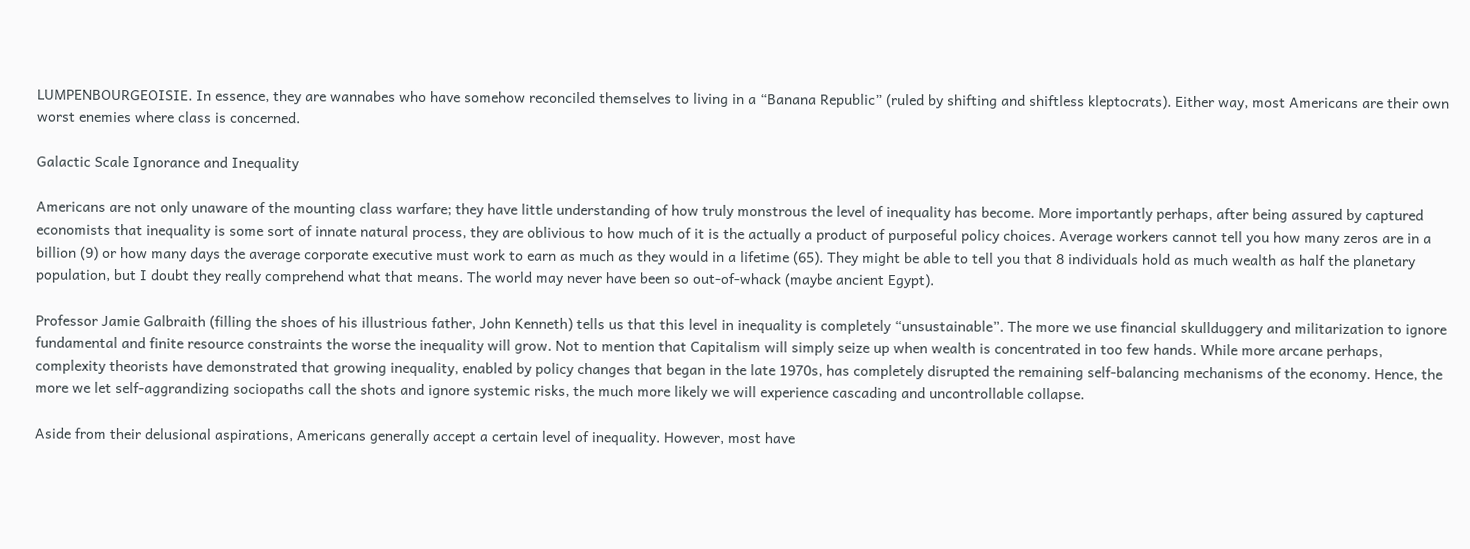LUMPENBOURGEOISIE. In essence, they are wannabes who have somehow reconciled themselves to living in a “Banana Republic” (ruled by shifting and shiftless kleptocrats). Either way, most Americans are their own worst enemies where class is concerned.

Galactic Scale Ignorance and Inequality

Americans are not only unaware of the mounting class warfare; they have little understanding of how truly monstrous the level of inequality has become. More importantly perhaps, after being assured by captured economists that inequality is some sort of innate natural process, they are oblivious to how much of it is the actually a product of purposeful policy choices. Average workers cannot tell you how many zeros are in a billion (9) or how many days the average corporate executive must work to earn as much as they would in a lifetime (65). They might be able to tell you that 8 individuals hold as much wealth as half the planetary population, but I doubt they really comprehend what that means. The world may never have been so out-of-whack (maybe ancient Egypt).

Professor Jamie Galbraith (filling the shoes of his illustrious father, John Kenneth) tells us that this level in inequality is completely “unsustainable”. The more we use financial skullduggery and militarization to ignore fundamental and finite resource constraints the worse the inequality will grow. Not to mention that Capitalism will simply seize up when wealth is concentrated in too few hands. While more arcane perhaps, complexity theorists have demonstrated that growing inequality, enabled by policy changes that began in the late 1970s, has completely disrupted the remaining self-balancing mechanisms of the economy. Hence, the more we let self-aggrandizing sociopaths call the shots and ignore systemic risks, the much more likely we will experience cascading and uncontrollable collapse.

Aside from their delusional aspirations, Americans generally accept a certain level of inequality. However, most have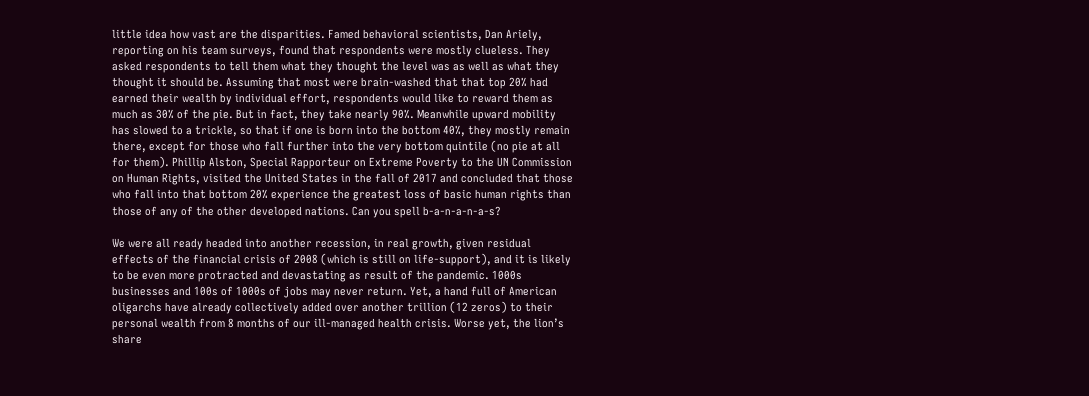little idea how vast are the disparities. Famed behavioral scientists, Dan Ariely, reporting on his team surveys, found that respondents were mostly clueless. They asked respondents to tell them what they thought the level was as well as what they thought it should be. Assuming that most were brain-washed that that top 20% had earned their wealth by individual effort, respondents would like to reward them as much as 30% of the pie. But in fact, they take nearly 90%. Meanwhile upward mobility has slowed to a trickle, so that if one is born into the bottom 40%, they mostly remain there, except for those who fall further into the very bottom quintile (no pie at all for them). Phillip Alston, Special Rapporteur on Extreme Poverty to the UN Commission on Human Rights, visited the United States in the fall of 2017 and concluded that those who fall into that bottom 20% experience the greatest loss of basic human rights than those of any of the other developed nations. Can you spell b-a-n-a-n-a-s?

We were all ready headed into another recession, in real growth, given residual effects of the financial crisis of 2008 (which is still on life-support), and it is likely to be even more protracted and devastating as result of the pandemic. 1000s businesses and 100s of 1000s of jobs may never return. Yet, a hand full of American oligarchs have already collectively added over another trillion (12 zeros) to their personal wealth from 8 months of our ill-managed health crisis. Worse yet, the lion’s share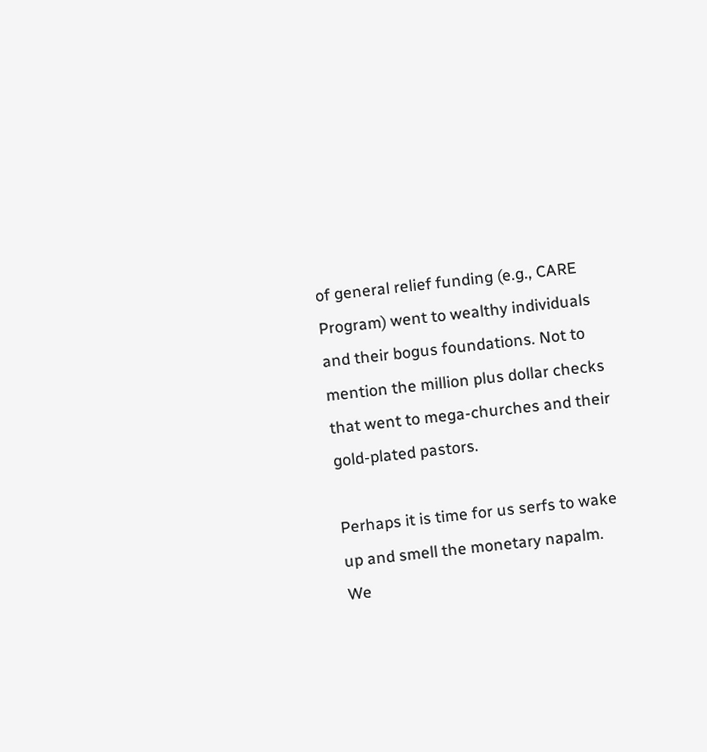of general relief funding (e.g., CARE Program) went to wealthy individuals and their bogus foundations. Not to mention the million plus dollar checks that went to mega-churches and their gold-plated pastors.

Perhaps it is time for us serfs to wake up and smell the monetary napalm. We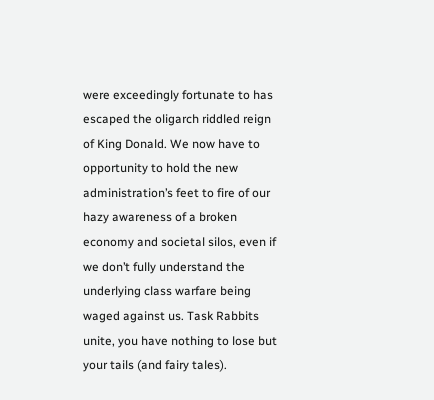were exceedingly fortunate to has escaped the oligarch riddled reign of King Donald. We now have to opportunity to hold the new administration’s feet to fire of our hazy awareness of a broken economy and societal silos, even if we don’t fully understand the underlying class warfare being waged against us. Task Rabbits unite, you have nothing to lose but your tails (and fairy tales).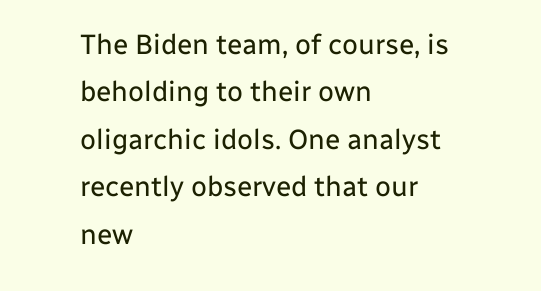The Biden team, of course, is beholding to their own oligarchic idols. One analyst recently observed that our new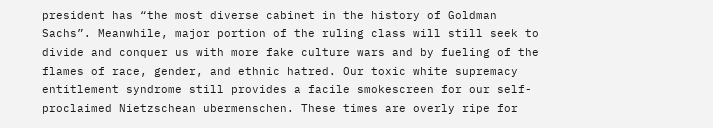president has “the most diverse cabinet in the history of Goldman Sachs”. Meanwhile, major portion of the ruling class will still seek to divide and conquer us with more fake culture wars and by fueling of the flames of race, gender, and ethnic hatred. Our toxic white supremacy entitlement syndrome still provides a facile smokescreen for our self-proclaimed Nietzschean ubermenschen. These times are overly ripe for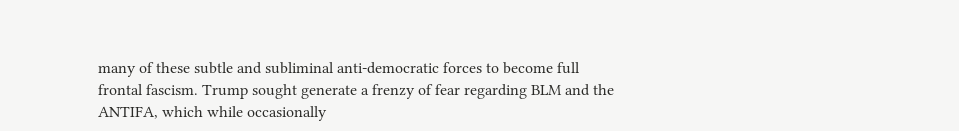many of these subtle and subliminal anti-democratic forces to become full frontal fascism. Trump sought generate a frenzy of fear regarding BLM and the ANTIFA, which while occasionally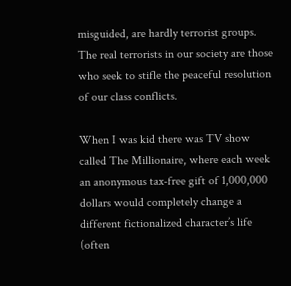misguided, are hardly terrorist groups. The real terrorists in our society are those who seek to stifle the peaceful resolution of our class conflicts.

When I was kid there was TV show called The Millionaire, where each week an anonymous tax-free gift of 1,000,000 dollars would completely change a different fictionalized character’s life (often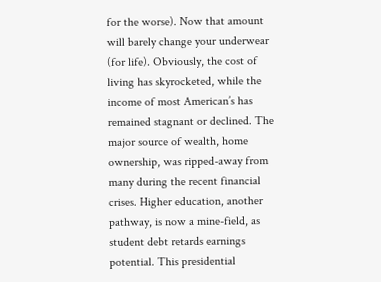for the worse). Now that amount will barely change your underwear (for life). Obviously, the cost of living has skyrocketed, while the income of most American’s has remained stagnant or declined. The major source of wealth, home ownership, was ripped-away from many during the recent financial crises. Higher education, another pathway, is now a mine-field, as student debt retards earnings potential. This presidential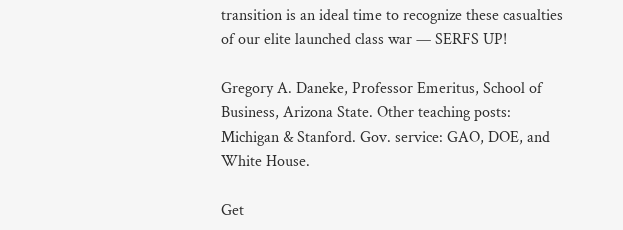transition is an ideal time to recognize these casualties of our elite launched class war — SERFS UP!

Gregory A. Daneke, Professor Emeritus, School of Business, Arizona State. Other teaching posts: Michigan & Stanford. Gov. service: GAO, DOE, and White House.

Get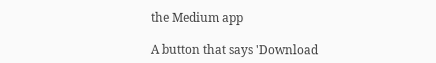the Medium app

A button that says 'Download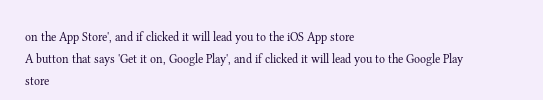on the App Store', and if clicked it will lead you to the iOS App store
A button that says 'Get it on, Google Play', and if clicked it will lead you to the Google Play store